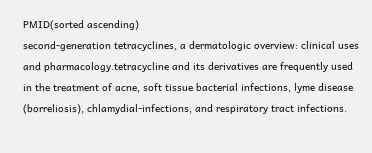PMID(sorted ascending)
second-generation tetracyclines, a dermatologic overview: clinical uses and pharmacology.tetracycline and its derivatives are frequently used in the treatment of acne, soft tissue bacterial infections, lyme disease (borreliosis), chlamydial-infections, and respiratory tract infections.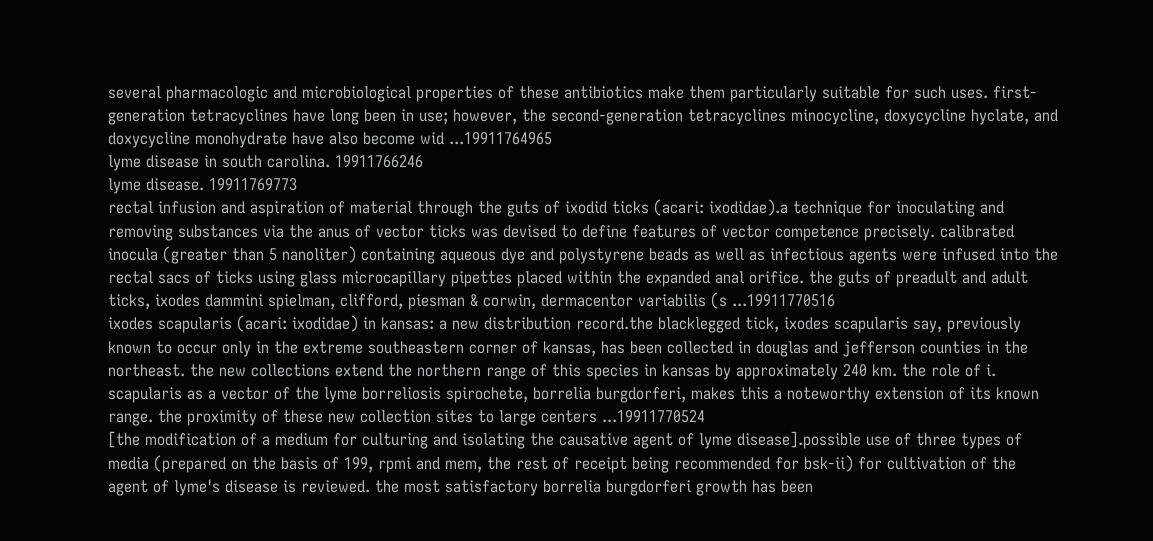several pharmacologic and microbiological properties of these antibiotics make them particularly suitable for such uses. first-generation tetracyclines have long been in use; however, the second-generation tetracyclines minocycline, doxycycline hyclate, and doxycycline monohydrate have also become wid ...19911764965
lyme disease in south carolina. 19911766246
lyme disease. 19911769773
rectal infusion and aspiration of material through the guts of ixodid ticks (acari: ixodidae).a technique for inoculating and removing substances via the anus of vector ticks was devised to define features of vector competence precisely. calibrated inocula (greater than 5 nanoliter) containing aqueous dye and polystyrene beads as well as infectious agents were infused into the rectal sacs of ticks using glass microcapillary pipettes placed within the expanded anal orifice. the guts of preadult and adult ticks, ixodes dammini spielman, clifford, piesman & corwin, dermacentor variabilis (s ...19911770516
ixodes scapularis (acari: ixodidae) in kansas: a new distribution record.the blacklegged tick, ixodes scapularis say, previously known to occur only in the extreme southeastern corner of kansas, has been collected in douglas and jefferson counties in the northeast. the new collections extend the northern range of this species in kansas by approximately 240 km. the role of i. scapularis as a vector of the lyme borreliosis spirochete, borrelia burgdorferi, makes this a noteworthy extension of its known range. the proximity of these new collection sites to large centers ...19911770524
[the modification of a medium for culturing and isolating the causative agent of lyme disease].possible use of three types of media (prepared on the basis of 199, rpmi and mem, the rest of receipt being recommended for bsk-ii) for cultivation of the agent of lyme's disease is reviewed. the most satisfactory borrelia burgdorferi growth has been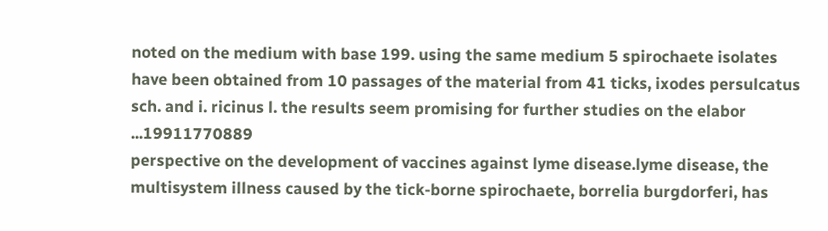noted on the medium with base 199. using the same medium 5 spirochaete isolates have been obtained from 10 passages of the material from 41 ticks, ixodes persulcatus sch. and i. ricinus l. the results seem promising for further studies on the elabor ...19911770889
perspective on the development of vaccines against lyme disease.lyme disease, the multisystem illness caused by the tick-borne spirochaete, borrelia burgdorferi, has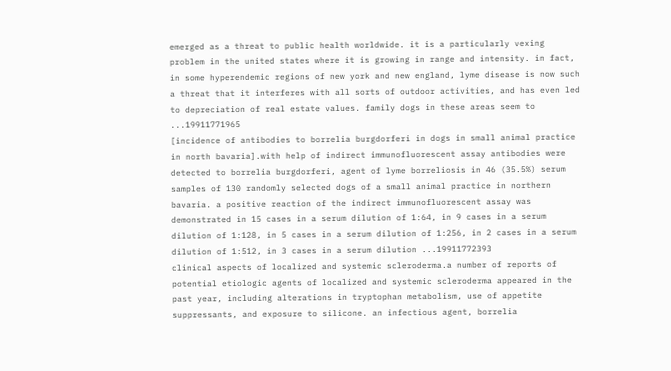emerged as a threat to public health worldwide. it is a particularly vexing problem in the united states where it is growing in range and intensity. in fact, in some hyperendemic regions of new york and new england, lyme disease is now such a threat that it interferes with all sorts of outdoor activities, and has even led to depreciation of real estate values. family dogs in these areas seem to ...19911771965
[incidence of antibodies to borrelia burgdorferi in dogs in small animal practice in north bavaria].with help of indirect immunofluorescent assay antibodies were detected to borrelia burgdorferi, agent of lyme borreliosis in 46 (35.5%) serum samples of 130 randomly selected dogs of a small animal practice in northern bavaria. a positive reaction of the indirect immunofluorescent assay was demonstrated in 15 cases in a serum dilution of 1:64, in 9 cases in a serum dilution of 1:128, in 5 cases in a serum dilution of 1:256, in 2 cases in a serum dilution of 1:512, in 3 cases in a serum dilution ...19911772393
clinical aspects of localized and systemic scleroderma.a number of reports of potential etiologic agents of localized and systemic scleroderma appeared in the past year, including alterations in tryptophan metabolism, use of appetite suppressants, and exposure to silicone. an infectious agent, borrelia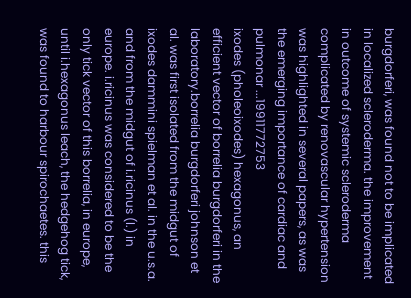burgdorferi, was found not to be implicated in localized scleroderma. the improvement in outcome of systemic scleroderma complicated by renovascular hypertension was highlighted in several papers, as was the emerging importance of cardiac and pulmonar ...19911772753
ixodes (pholeoixodes) hexagonus, an efficient vector of borrelia burgdorferi in the laboratory.borrelia burgdorferi johnson et al. was first isolated from the midgut of ixodes dammini spielman et al. in the u.s.a. and from the midgut of i.ricinus (l.) in europe. i.ricinus was considered to be the only tick vector of this borrelia, in europe, until i.hexagonus leach, the hedgehog tick, was found to harbour spirochaetes. this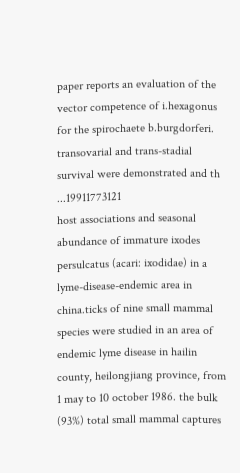paper reports an evaluation of the vector competence of i.hexagonus for the spirochaete b.burgdorferi. transovarial and trans-stadial survival were demonstrated and th ...19911773121
host associations and seasonal abundance of immature ixodes persulcatus (acari: ixodidae) in a lyme-disease-endemic area in china.ticks of nine small mammal species were studied in an area of endemic lyme disease in hailin county, heilongjiang province, from 1 may to 10 october 1986. the bulk (93%) total small mammal captures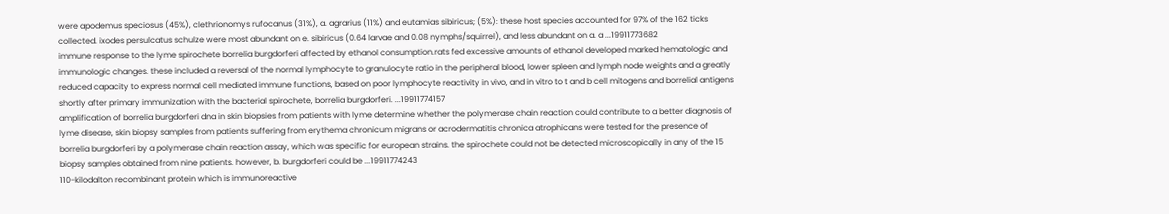were apodemus speciosus (45%), clethrionomys rufocanus (31%), a. agrarius (11%) and eutamias sibiricus; (5%): these host species accounted for 97% of the 162 ticks collected. ixodes persulcatus schulze were most abundant on e. sibiricus (0.64 larvae and 0.08 nymphs/squirrel), and less abundant on a. a ...19911773682
immune response to the lyme spirochete borrelia burgdorferi affected by ethanol consumption.rats fed excessive amounts of ethanol developed marked hematologic and immunologic changes. these included a reversal of the normal lymphocyte to granulocyte ratio in the peripheral blood, lower spleen and lymph node weights and a greatly reduced capacity to express normal cell mediated immune functions, based on poor lymphocyte reactivity in vivo, and in vitro to t and b cell mitogens and borrelial antigens shortly after primary immunization with the bacterial spirochete, borrelia burgdorferi. ...19911774157
amplification of borrelia burgdorferi dna in skin biopsies from patients with lyme determine whether the polymerase chain reaction could contribute to a better diagnosis of lyme disease, skin biopsy samples from patients suffering from erythema chronicum migrans or acrodermatitis chronica atrophicans were tested for the presence of borrelia burgdorferi by a polymerase chain reaction assay, which was specific for european strains. the spirochete could not be detected microscopically in any of the 15 biopsy samples obtained from nine patients. however, b. burgdorferi could be ...19911774243
110-kilodalton recombinant protein which is immunoreactive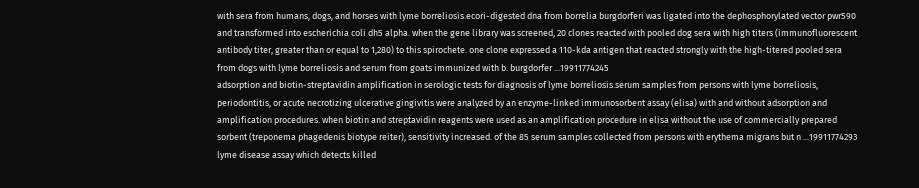with sera from humans, dogs, and horses with lyme borreliosis.ecori-digested dna from borrelia burgdorferi was ligated into the dephosphorylated vector pwr590 and transformed into escherichia coli dh5 alpha. when the gene library was screened, 20 clones reacted with pooled dog sera with high titers (immunofluorescent antibody titer, greater than or equal to 1,280) to this spirochete. one clone expressed a 110-kda antigen that reacted strongly with the high-titered pooled sera from dogs with lyme borreliosis and serum from goats immunized with b. burgdorfer ...19911774245
adsorption and biotin-streptavidin amplification in serologic tests for diagnosis of lyme borreliosis.serum samples from persons with lyme borreliosis, periodontitis, or acute necrotizing ulcerative gingivitis were analyzed by an enzyme-linked immunosorbent assay (elisa) with and without adsorption and amplification procedures. when biotin and streptavidin reagents were used as an amplification procedure in elisa without the use of commercially prepared sorbent (treponema phagedenis biotype reiter), sensitivity increased. of the 85 serum samples collected from persons with erythema migrans but n ...19911774293
lyme disease assay which detects killed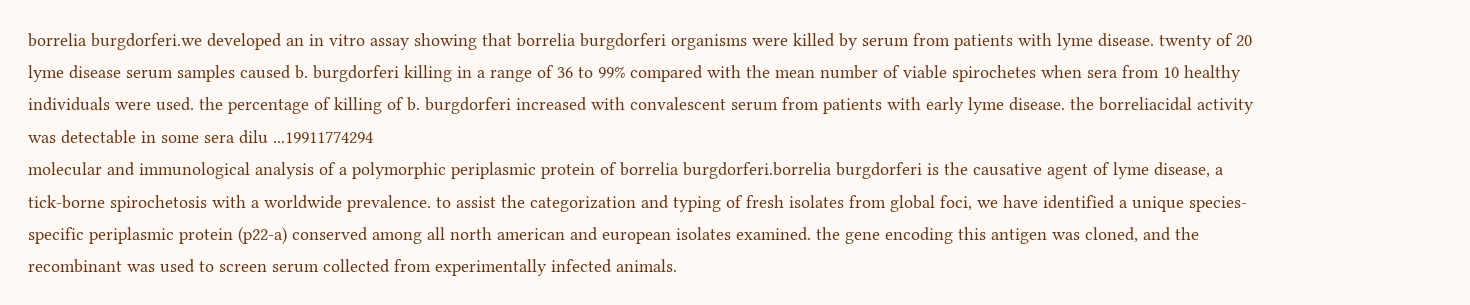borrelia burgdorferi.we developed an in vitro assay showing that borrelia burgdorferi organisms were killed by serum from patients with lyme disease. twenty of 20 lyme disease serum samples caused b. burgdorferi killing in a range of 36 to 99% compared with the mean number of viable spirochetes when sera from 10 healthy individuals were used. the percentage of killing of b. burgdorferi increased with convalescent serum from patients with early lyme disease. the borreliacidal activity was detectable in some sera dilu ...19911774294
molecular and immunological analysis of a polymorphic periplasmic protein of borrelia burgdorferi.borrelia burgdorferi is the causative agent of lyme disease, a tick-borne spirochetosis with a worldwide prevalence. to assist the categorization and typing of fresh isolates from global foci, we have identified a unique species-specific periplasmic protein (p22-a) conserved among all north american and european isolates examined. the gene encoding this antigen was cloned, and the recombinant was used to screen serum collected from experimentally infected animals.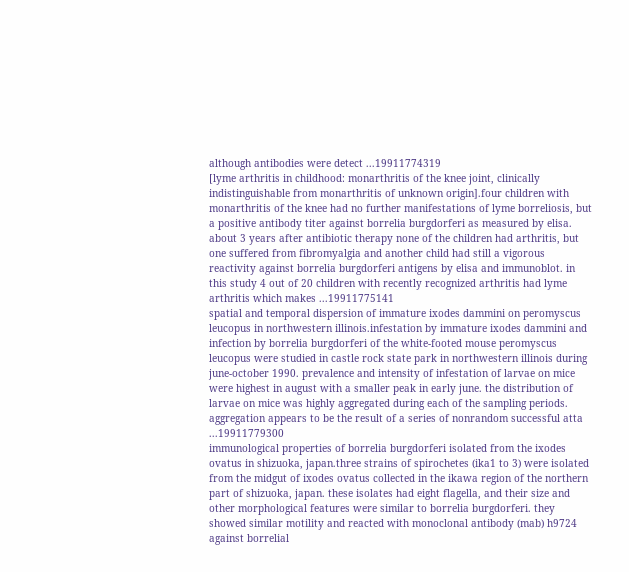although antibodies were detect ...19911774319
[lyme arthritis in childhood: monarthritis of the knee joint, clinically indistinguishable from monarthritis of unknown origin].four children with monarthritis of the knee had no further manifestations of lyme borreliosis, but a positive antibody titer against borrelia burgdorferi as measured by elisa. about 3 years after antibiotic therapy none of the children had arthritis, but one suffered from fibromyalgia and another child had still a vigorous reactivity against borrelia burgdorferi antigens by elisa and immunoblot. in this study 4 out of 20 children with recently recognized arthritis had lyme arthritis which makes ...19911775141
spatial and temporal dispersion of immature ixodes dammini on peromyscus leucopus in northwestern illinois.infestation by immature ixodes dammini and infection by borrelia burgdorferi of the white-footed mouse peromyscus leucopus were studied in castle rock state park in northwestern illinois during june-october 1990. prevalence and intensity of infestation of larvae on mice were highest in august with a smaller peak in early june. the distribution of larvae on mice was highly aggregated during each of the sampling periods. aggregation appears to be the result of a series of nonrandom successful atta ...19911779300
immunological properties of borrelia burgdorferi isolated from the ixodes ovatus in shizuoka, japan.three strains of spirochetes (ika1 to 3) were isolated from the midgut of ixodes ovatus collected in the ikawa region of the northern part of shizuoka, japan. these isolates had eight flagella, and their size and other morphological features were similar to borrelia burgdorferi. they showed similar motility and reacted with monoclonal antibody (mab) h9724 against borrelial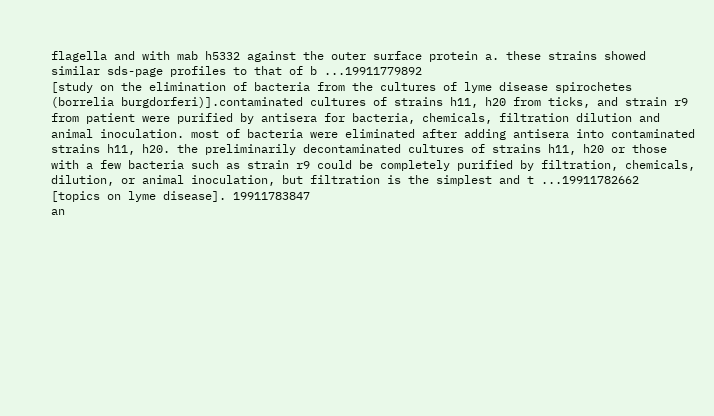flagella and with mab h5332 against the outer surface protein a. these strains showed similar sds-page profiles to that of b ...19911779892
[study on the elimination of bacteria from the cultures of lyme disease spirochetes (borrelia burgdorferi)].contaminated cultures of strains h11, h20 from ticks, and strain r9 from patient were purified by antisera for bacteria, chemicals, filtration dilution and animal inoculation. most of bacteria were eliminated after adding antisera into contaminated strains h11, h20. the preliminarily decontaminated cultures of strains h11, h20 or those with a few bacteria such as strain r9 could be completely purified by filtration, chemicals, dilution, or animal inoculation, but filtration is the simplest and t ...19911782662
[topics on lyme disease]. 19911783847
an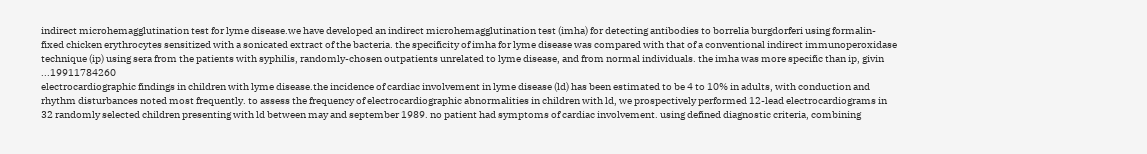indirect microhemagglutination test for lyme disease.we have developed an indirect microhemagglutination test (imha) for detecting antibodies to borrelia burgdorferi using formalin-fixed chicken erythrocytes sensitized with a sonicated extract of the bacteria. the specificity of imha for lyme disease was compared with that of a conventional indirect immunoperoxidase technique (ip) using sera from the patients with syphilis, randomly-chosen outpatients unrelated to lyme disease, and from normal individuals. the imha was more specific than ip, givin ...19911784260
electrocardiographic findings in children with lyme disease.the incidence of cardiac involvement in lyme disease (ld) has been estimated to be 4 to 10% in adults, with conduction and rhythm disturbances noted most frequently. to assess the frequency of electrocardiographic abnormalities in children with ld, we prospectively performed 12-lead electrocardiograms in 32 randomly selected children presenting with ld between may and september 1989. no patient had symptoms of cardiac involvement. using defined diagnostic criteria, combining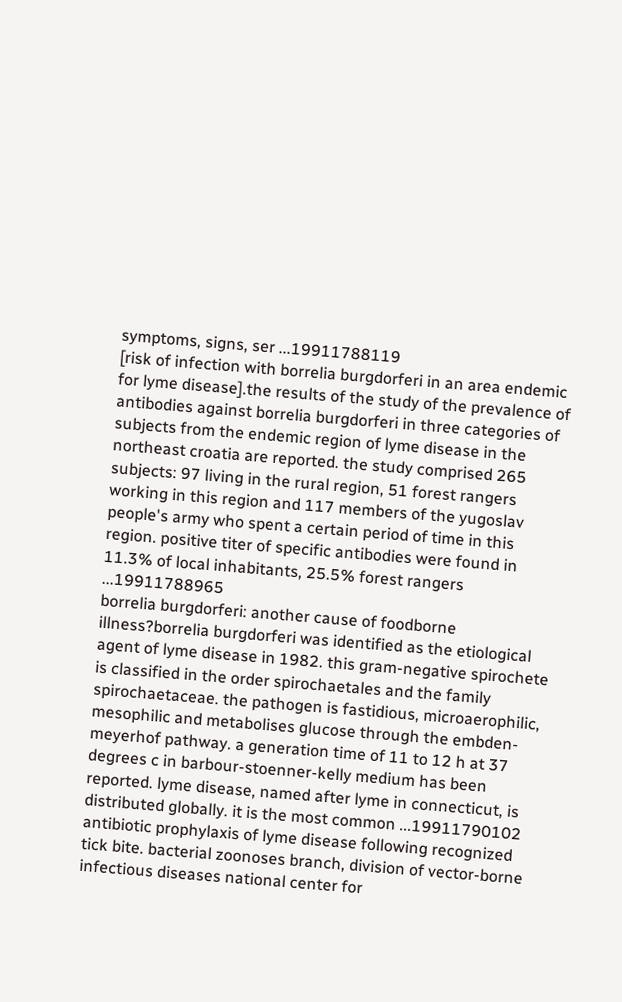symptoms, signs, ser ...19911788119
[risk of infection with borrelia burgdorferi in an area endemic for lyme disease].the results of the study of the prevalence of antibodies against borrelia burgdorferi in three categories of subjects from the endemic region of lyme disease in the northeast croatia are reported. the study comprised 265 subjects: 97 living in the rural region, 51 forest rangers working in this region and 117 members of the yugoslav people's army who spent a certain period of time in this region. positive titer of specific antibodies were found in 11.3% of local inhabitants, 25.5% forest rangers ...19911788965
borrelia burgdorferi: another cause of foodborne illness?borrelia burgdorferi was identified as the etiological agent of lyme disease in 1982. this gram-negative spirochete is classified in the order spirochaetales and the family spirochaetaceae. the pathogen is fastidious, microaerophilic, mesophilic and metabolises glucose through the embden-meyerhof pathway. a generation time of 11 to 12 h at 37 degrees c in barbour-stoenner-kelly medium has been reported. lyme disease, named after lyme in connecticut, is distributed globally. it is the most common ...19911790102
antibiotic prophylaxis of lyme disease following recognized tick bite. bacterial zoonoses branch, division of vector-borne infectious diseases national center for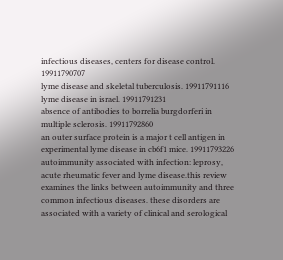infectious diseases, centers for disease control. 19911790707
lyme disease and skeletal tuberculosis. 19911791116
lyme disease in israel. 19911791231
absence of antibodies to borrelia burgdorferi in multiple sclerosis. 19911792860
an outer surface protein is a major t cell antigen in experimental lyme disease in cb6f1 mice. 19911793226
autoimmunity associated with infection: leprosy, acute rheumatic fever and lyme disease.this review examines the links between autoimmunity and three common infectious diseases. these disorders are associated with a variety of clinical and serological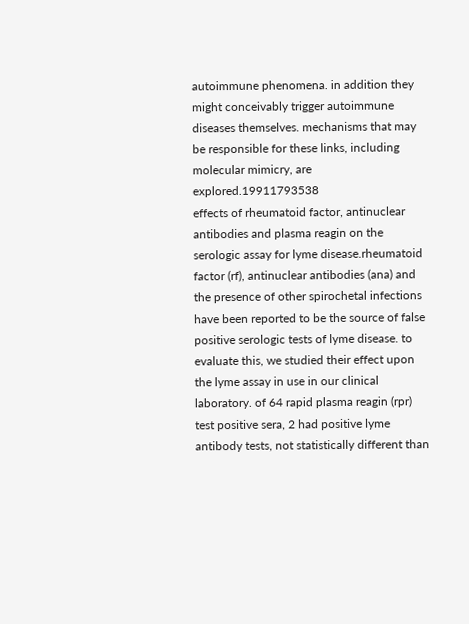autoimmune phenomena. in addition they might conceivably trigger autoimmune diseases themselves. mechanisms that may be responsible for these links, including molecular mimicry, are explored.19911793538
effects of rheumatoid factor, antinuclear antibodies and plasma reagin on the serologic assay for lyme disease.rheumatoid factor (rf), antinuclear antibodies (ana) and the presence of other spirochetal infections have been reported to be the source of false positive serologic tests of lyme disease. to evaluate this, we studied their effect upon the lyme assay in use in our clinical laboratory. of 64 rapid plasma reagin (rpr) test positive sera, 2 had positive lyme antibody tests, not statistically different than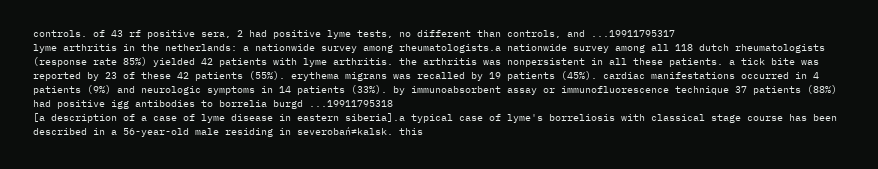controls. of 43 rf positive sera, 2 had positive lyme tests, no different than controls, and ...19911795317
lyme arthritis in the netherlands: a nationwide survey among rheumatologists.a nationwide survey among all 118 dutch rheumatologists (response rate 85%) yielded 42 patients with lyme arthritis. the arthritis was nonpersistent in all these patients. a tick bite was reported by 23 of these 42 patients (55%). erythema migrans was recalled by 19 patients (45%). cardiac manifestations occurred in 4 patients (9%) and neurologic symptoms in 14 patients (33%). by immunoabsorbent assay or immunofluorescence technique 37 patients (88%) had positive igg antibodies to borrelia burgd ...19911795318
[a description of a case of lyme disease in eastern siberia].a typical case of lyme's borreliosis with classical stage course has been described in a 56-year-old male residing in severobań≠kalsk. this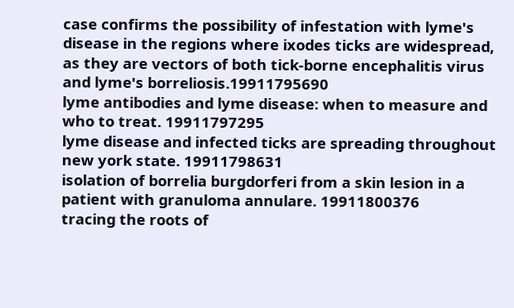case confirms the possibility of infestation with lyme's disease in the regions where ixodes ticks are widespread, as they are vectors of both tick-borne encephalitis virus and lyme's borreliosis.19911795690
lyme antibodies and lyme disease: when to measure and who to treat. 19911797295
lyme disease and infected ticks are spreading throughout new york state. 19911798631
isolation of borrelia burgdorferi from a skin lesion in a patient with granuloma annulare. 19911800376
tracing the roots of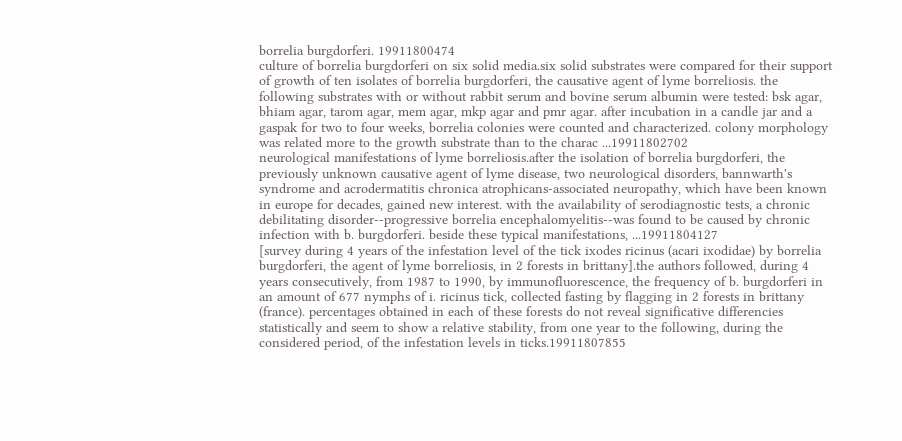borrelia burgdorferi. 19911800474
culture of borrelia burgdorferi on six solid media.six solid substrates were compared for their support of growth of ten isolates of borrelia burgdorferi, the causative agent of lyme borreliosis. the following substrates with or without rabbit serum and bovine serum albumin were tested: bsk agar, bhiam agar, tarom agar, mem agar, mkp agar and pmr agar. after incubation in a candle jar and a gaspak for two to four weeks, borrelia colonies were counted and characterized. colony morphology was related more to the growth substrate than to the charac ...19911802702
neurological manifestations of lyme borreliosis.after the isolation of borrelia burgdorferi, the previously unknown causative agent of lyme disease, two neurological disorders, bannwarth's syndrome and acrodermatitis chronica atrophicans-associated neuropathy, which have been known in europe for decades, gained new interest. with the availability of serodiagnostic tests, a chronic debilitating disorder--progressive borrelia encephalomyelitis--was found to be caused by chronic infection with b. burgdorferi. beside these typical manifestations, ...19911804127
[survey during 4 years of the infestation level of the tick ixodes ricinus (acari ixodidae) by borrelia burgdorferi, the agent of lyme borreliosis, in 2 forests in brittany].the authors followed, during 4 years consecutively, from 1987 to 1990, by immunofluorescence, the frequency of b. burgdorferi in an amount of 677 nymphs of i. ricinus tick, collected fasting by flagging in 2 forests in brittany (france). percentages obtained in each of these forests do not reveal significative differencies statistically and seem to show a relative stability, from one year to the following, during the considered period, of the infestation levels in ticks.19911807855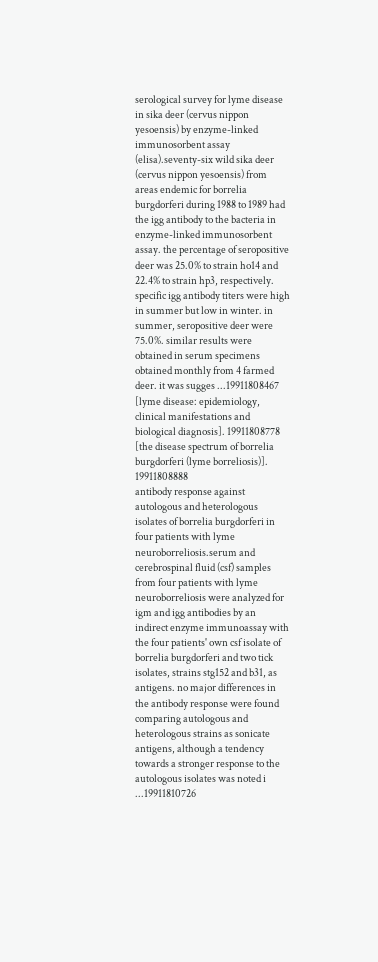serological survey for lyme disease in sika deer (cervus nippon yesoensis) by enzyme-linked immunosorbent assay (elisa).seventy-six wild sika deer (cervus nippon yesoensis) from areas endemic for borrelia burgdorferi during 1988 to 1989 had the igg antibody to the bacteria in enzyme-linked immunosorbent assay. the percentage of seropositive deer was 25.0% to strain ho14 and 22.4% to strain hp3, respectively. specific igg antibody titers were high in summer but low in winter. in summer, seropositive deer were 75.0%. similar results were obtained in serum specimens obtained monthly from 4 farmed deer. it was sugges ...19911808467
[lyme disease: epidemiology, clinical manifestations and biological diagnosis]. 19911808778
[the disease spectrum of borrelia burgdorferi (lyme borreliosis)]. 19911808888
antibody response against autologous and heterologous isolates of borrelia burgdorferi in four patients with lyme neuroborreliosis.serum and cerebrospinal fluid (csf) samples from four patients with lyme neuroborreliosis were analyzed for igm and igg antibodies by an indirect enzyme immunoassay with the four patients' own csf isolate of borrelia burgdorferi and two tick isolates, strains stg152 and b31, as antigens. no major differences in the antibody response were found comparing autologous and heterologous strains as sonicate antigens, although a tendency towards a stronger response to the autologous isolates was noted i ...19911810726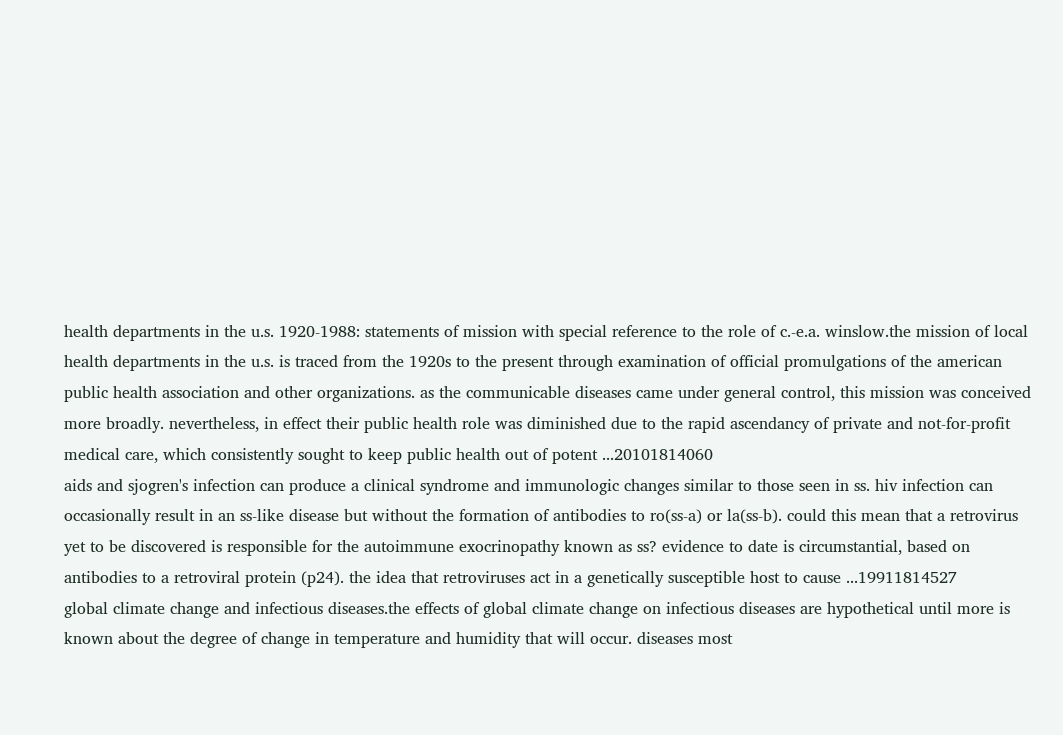health departments in the u.s. 1920-1988: statements of mission with special reference to the role of c.-e.a. winslow.the mission of local health departments in the u.s. is traced from the 1920s to the present through examination of official promulgations of the american public health association and other organizations. as the communicable diseases came under general control, this mission was conceived more broadly. nevertheless, in effect their public health role was diminished due to the rapid ascendancy of private and not-for-profit medical care, which consistently sought to keep public health out of potent ...20101814060
aids and sjogren's infection can produce a clinical syndrome and immunologic changes similar to those seen in ss. hiv infection can occasionally result in an ss-like disease but without the formation of antibodies to ro(ss-a) or la(ss-b). could this mean that a retrovirus yet to be discovered is responsible for the autoimmune exocrinopathy known as ss? evidence to date is circumstantial, based on antibodies to a retroviral protein (p24). the idea that retroviruses act in a genetically susceptible host to cause ...19911814527
global climate change and infectious diseases.the effects of global climate change on infectious diseases are hypothetical until more is known about the degree of change in temperature and humidity that will occur. diseases most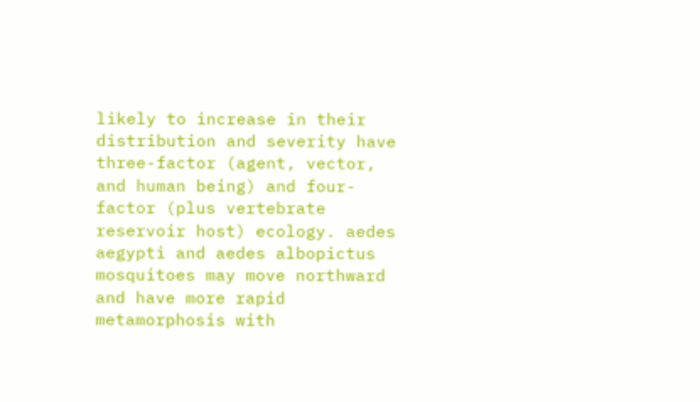likely to increase in their distribution and severity have three-factor (agent, vector, and human being) and four-factor (plus vertebrate reservoir host) ecology. aedes aegypti and aedes albopictus mosquitoes may move northward and have more rapid metamorphosis with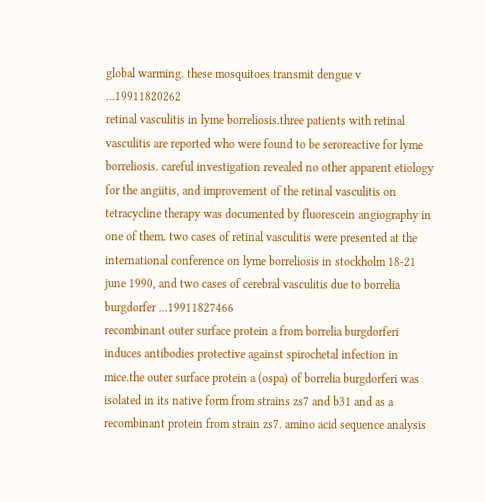global warming. these mosquitoes transmit dengue v ...19911820262
retinal vasculitis in lyme borreliosis.three patients with retinal vasculitis are reported who were found to be seroreactive for lyme borreliosis. careful investigation revealed no other apparent etiology for the angiitis, and improvement of the retinal vasculitis on tetracycline therapy was documented by fluorescein angiography in one of them. two cases of retinal vasculitis were presented at the international conference on lyme borreliosis in stockholm 18-21 june 1990, and two cases of cerebral vasculitis due to borrelia burgdorfer ...19911827466
recombinant outer surface protein a from borrelia burgdorferi induces antibodies protective against spirochetal infection in mice.the outer surface protein a (ospa) of borrelia burgdorferi was isolated in its native form from strains zs7 and b31 and as a recombinant protein from strain zs7. amino acid sequence analysis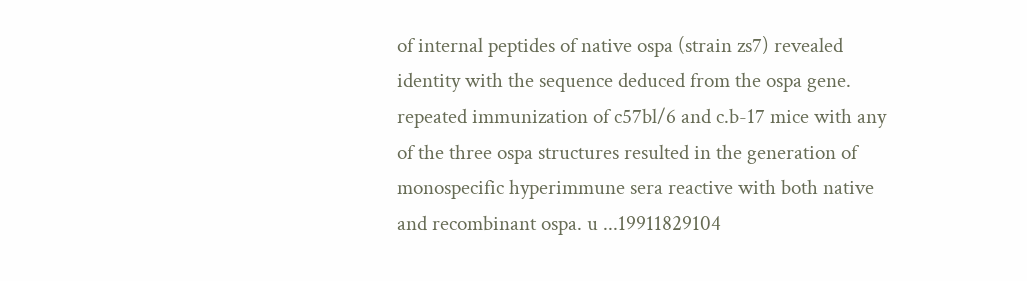of internal peptides of native ospa (strain zs7) revealed identity with the sequence deduced from the ospa gene. repeated immunization of c57bl/6 and c.b-17 mice with any of the three ospa structures resulted in the generation of monospecific hyperimmune sera reactive with both native and recombinant ospa. u ...19911829104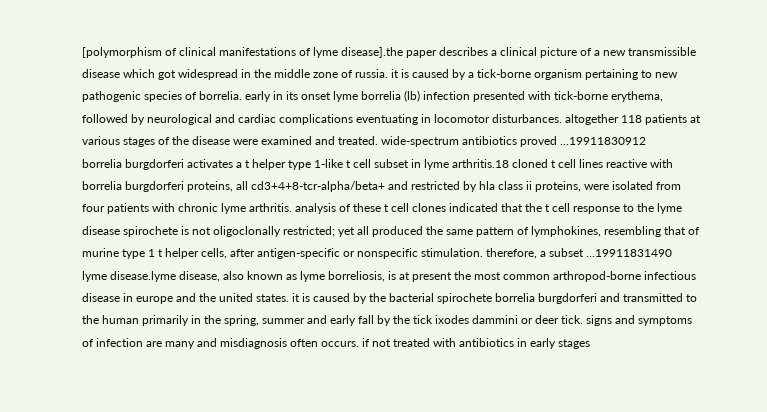[polymorphism of clinical manifestations of lyme disease].the paper describes a clinical picture of a new transmissible disease which got widespread in the middle zone of russia. it is caused by a tick-borne organism pertaining to new pathogenic species of borrelia. early in its onset lyme borrelia (lb) infection presented with tick-borne erythema, followed by neurological and cardiac complications eventuating in locomotor disturbances. altogether 118 patients at various stages of the disease were examined and treated. wide-spectrum antibiotics proved ...19911830912
borrelia burgdorferi activates a t helper type 1-like t cell subset in lyme arthritis.18 cloned t cell lines reactive with borrelia burgdorferi proteins, all cd3+4+8-tcr-alpha/beta+ and restricted by hla class ii proteins, were isolated from four patients with chronic lyme arthritis. analysis of these t cell clones indicated that the t cell response to the lyme disease spirochete is not oligoclonally restricted; yet all produced the same pattern of lymphokines, resembling that of murine type 1 t helper cells, after antigen-specific or nonspecific stimulation. therefore, a subset ...19911831490
lyme disease.lyme disease, also known as lyme borreliosis, is at present the most common arthropod-borne infectious disease in europe and the united states. it is caused by the bacterial spirochete borrelia burgdorferi and transmitted to the human primarily in the spring, summer and early fall by the tick ixodes dammini or deer tick. signs and symptoms of infection are many and misdiagnosis often occurs. if not treated with antibiotics in early stages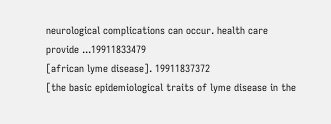neurological complications can occur. health care provide ...19911833479
[african lyme disease]. 19911837372
[the basic epidemiological traits of lyme disease in the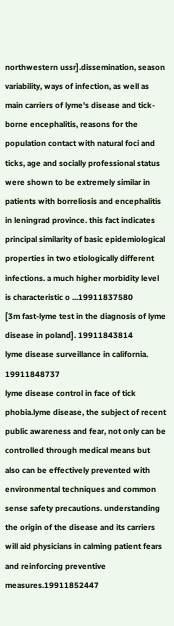northwestern ussr].dissemination, season variability, ways of infection, as well as main carriers of lyme's disease and tick-borne encephalitis, reasons for the population contact with natural foci and ticks, age and socially professional status were shown to be extremely similar in patients with borreliosis and encephalitis in leningrad province. this fact indicates principal similarity of basic epidemiological properties in two etiologically different infections. a much higher morbidity level is characteristic o ...19911837580
[3m fast-lyme test in the diagnosis of lyme disease in poland]. 19911843814
lyme disease surveillance in california. 19911848737
lyme disease control in face of tick phobia.lyme disease, the subject of recent public awareness and fear, not only can be controlled through medical means but also can be effectively prevented with environmental techniques and common sense safety precautions. understanding the origin of the disease and its carriers will aid physicians in calming patient fears and reinforcing preventive measures.19911852447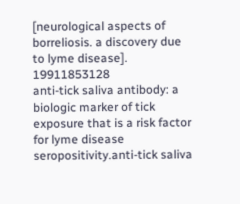[neurological aspects of borreliosis. a discovery due to lyme disease]. 19911853128
anti-tick saliva antibody: a biologic marker of tick exposure that is a risk factor for lyme disease seropositivity.anti-tick saliva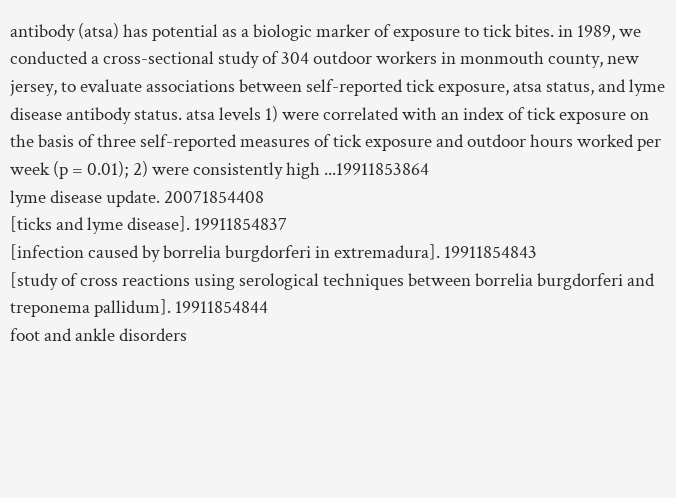antibody (atsa) has potential as a biologic marker of exposure to tick bites. in 1989, we conducted a cross-sectional study of 304 outdoor workers in monmouth county, new jersey, to evaluate associations between self-reported tick exposure, atsa status, and lyme disease antibody status. atsa levels 1) were correlated with an index of tick exposure on the basis of three self-reported measures of tick exposure and outdoor hours worked per week (p = 0.01); 2) were consistently high ...19911853864
lyme disease update. 20071854408
[ticks and lyme disease]. 19911854837
[infection caused by borrelia burgdorferi in extremadura]. 19911854843
[study of cross reactions using serological techniques between borrelia burgdorferi and treponema pallidum]. 19911854844
foot and ankle disorders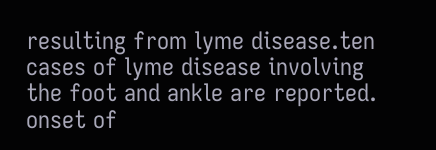resulting from lyme disease.ten cases of lyme disease involving the foot and ankle are reported. onset of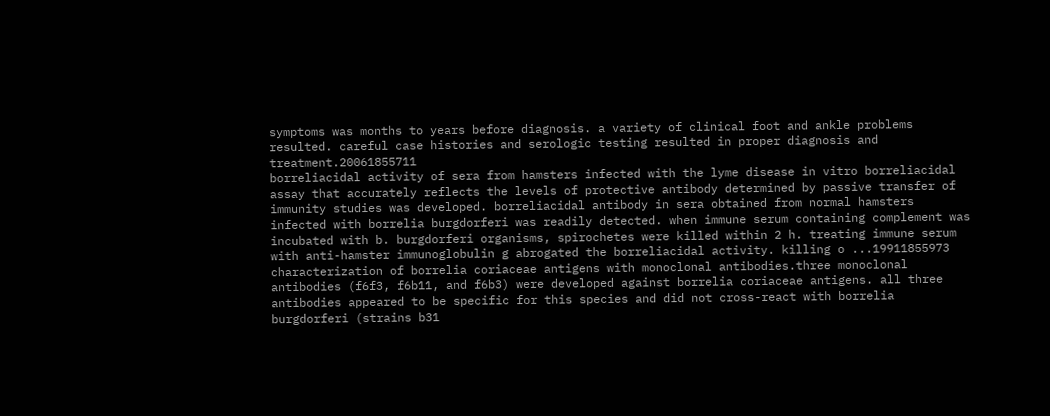symptoms was months to years before diagnosis. a variety of clinical foot and ankle problems resulted. careful case histories and serologic testing resulted in proper diagnosis and treatment.20061855711
borreliacidal activity of sera from hamsters infected with the lyme disease in vitro borreliacidal assay that accurately reflects the levels of protective antibody determined by passive transfer of immunity studies was developed. borreliacidal antibody in sera obtained from normal hamsters infected with borrelia burgdorferi was readily detected. when immune serum containing complement was incubated with b. burgdorferi organisms, spirochetes were killed within 2 h. treating immune serum with anti-hamster immunoglobulin g abrogated the borreliacidal activity. killing o ...19911855973
characterization of borrelia coriaceae antigens with monoclonal antibodies.three monoclonal antibodies (f6f3, f6b11, and f6b3) were developed against borrelia coriaceae antigens. all three antibodies appeared to be specific for this species and did not cross-react with borrelia burgdorferi (strains b31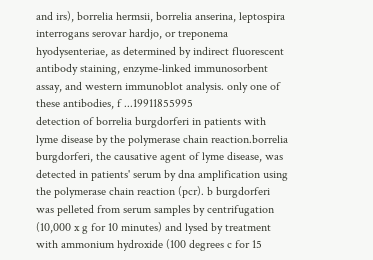and irs), borrelia hermsii, borrelia anserina, leptospira interrogans serovar hardjo, or treponema hyodysenteriae, as determined by indirect fluorescent antibody staining, enzyme-linked immunosorbent assay, and western immunoblot analysis. only one of these antibodies, f ...19911855995
detection of borrelia burgdorferi in patients with lyme disease by the polymerase chain reaction.borrelia burgdorferi, the causative agent of lyme disease, was detected in patients' serum by dna amplification using the polymerase chain reaction (pcr). b burgdorferi was pelleted from serum samples by centrifugation (10,000 x g for 10 minutes) and lysed by treatment with ammonium hydroxide (100 degrees c for 15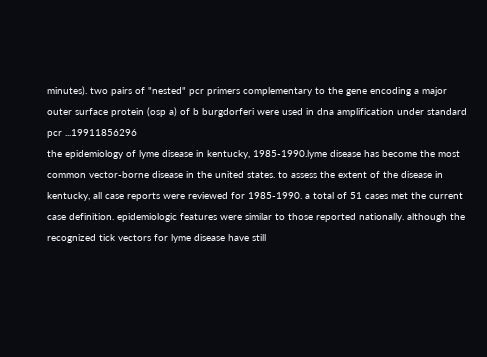minutes). two pairs of "nested" pcr primers complementary to the gene encoding a major outer surface protein (osp a) of b burgdorferi were used in dna amplification under standard pcr ...19911856296
the epidemiology of lyme disease in kentucky, 1985-1990.lyme disease has become the most common vector-borne disease in the united states. to assess the extent of the disease in kentucky, all case reports were reviewed for 1985-1990. a total of 51 cases met the current case definition. epidemiologic features were similar to those reported nationally. although the recognized tick vectors for lyme disease have still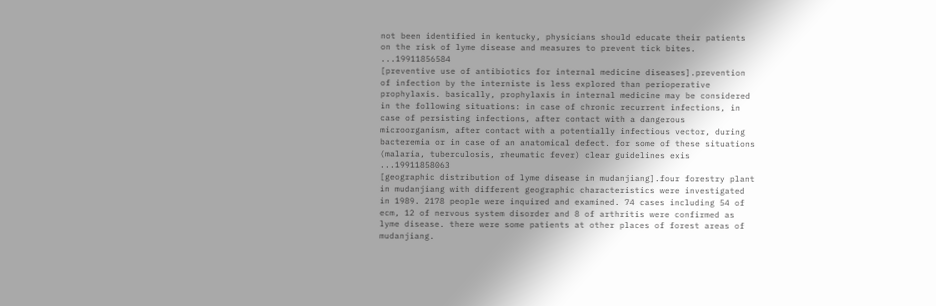not been identified in kentucky, physicians should educate their patients on the risk of lyme disease and measures to prevent tick bites. ...19911856584
[preventive use of antibiotics for internal medicine diseases].prevention of infection by the interniste is less explored than perioperative prophylaxis. basically, prophylaxis in internal medicine may be considered in the following situations: in case of chronic recurrent infections, in case of persisting infections, after contact with a dangerous microorganism, after contact with a potentially infectious vector, during bacteremia or in case of an anatomical defect. for some of these situations (malaria, tuberculosis, rheumatic fever) clear guidelines exis ...19911858063
[geographic distribution of lyme disease in mudanjiang].four forestry plant in mudanjiang with different geographic characteristics were investigated in 1989. 2178 people were inquired and examined. 74 cases including 54 of ecm, 12 of nervous system disorder and 8 of arthritis were confirmed as lyme disease. there were some patients at other places of forest areas of mudanjiang.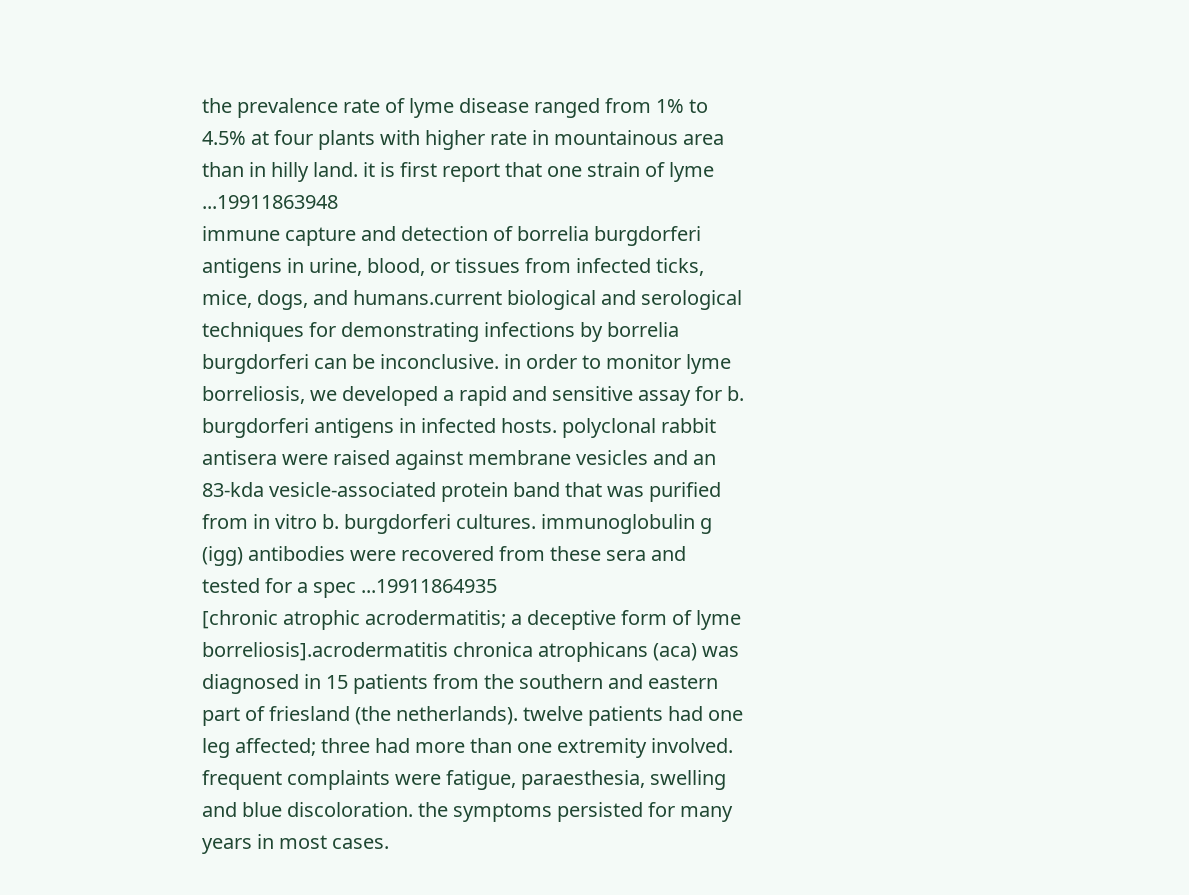the prevalence rate of lyme disease ranged from 1% to 4.5% at four plants with higher rate in mountainous area than in hilly land. it is first report that one strain of lyme ...19911863948
immune capture and detection of borrelia burgdorferi antigens in urine, blood, or tissues from infected ticks, mice, dogs, and humans.current biological and serological techniques for demonstrating infections by borrelia burgdorferi can be inconclusive. in order to monitor lyme borreliosis, we developed a rapid and sensitive assay for b. burgdorferi antigens in infected hosts. polyclonal rabbit antisera were raised against membrane vesicles and an 83-kda vesicle-associated protein band that was purified from in vitro b. burgdorferi cultures. immunoglobulin g (igg) antibodies were recovered from these sera and tested for a spec ...19911864935
[chronic atrophic acrodermatitis; a deceptive form of lyme borreliosis].acrodermatitis chronica atrophicans (aca) was diagnosed in 15 patients from the southern and eastern part of friesland (the netherlands). twelve patients had one leg affected; three had more than one extremity involved. frequent complaints were fatigue, paraesthesia, swelling and blue discoloration. the symptoms persisted for many years in most cases.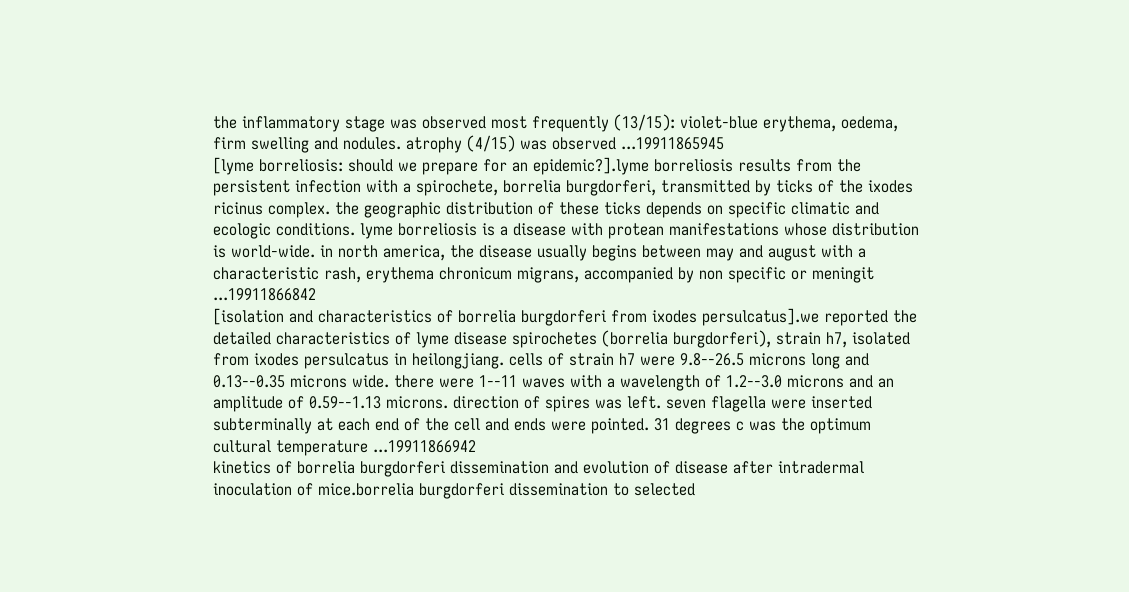the inflammatory stage was observed most frequently (13/15): violet-blue erythema, oedema, firm swelling and nodules. atrophy (4/15) was observed ...19911865945
[lyme borreliosis: should we prepare for an epidemic?].lyme borreliosis results from the persistent infection with a spirochete, borrelia burgdorferi, transmitted by ticks of the ixodes ricinus complex. the geographic distribution of these ticks depends on specific climatic and ecologic conditions. lyme borreliosis is a disease with protean manifestations whose distribution is world-wide. in north america, the disease usually begins between may and august with a characteristic rash, erythema chronicum migrans, accompanied by non specific or meningit ...19911866842
[isolation and characteristics of borrelia burgdorferi from ixodes persulcatus].we reported the detailed characteristics of lyme disease spirochetes (borrelia burgdorferi), strain h7, isolated from ixodes persulcatus in heilongjiang. cells of strain h7 were 9.8--26.5 microns long and 0.13--0.35 microns wide. there were 1--11 waves with a wavelength of 1.2--3.0 microns and an amplitude of 0.59--1.13 microns. direction of spires was left. seven flagella were inserted subterminally at each end of the cell and ends were pointed. 31 degrees c was the optimum cultural temperature ...19911866942
kinetics of borrelia burgdorferi dissemination and evolution of disease after intradermal inoculation of mice.borrelia burgdorferi dissemination to selected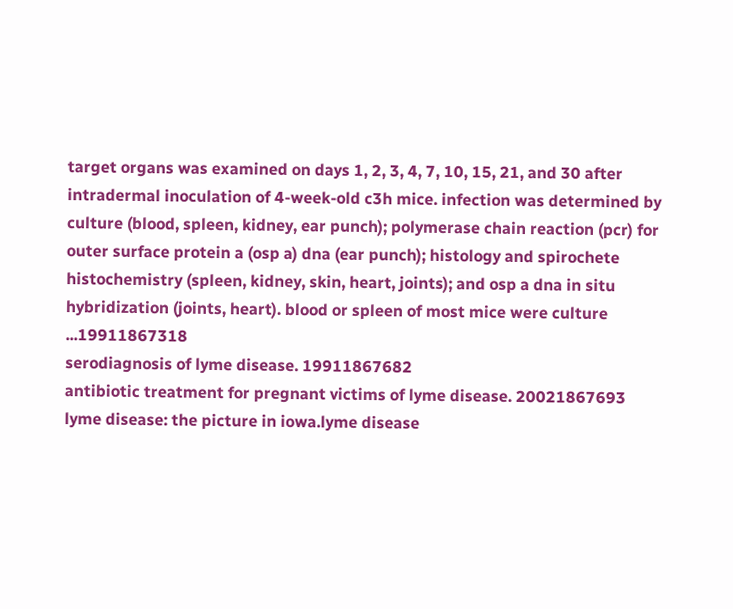target organs was examined on days 1, 2, 3, 4, 7, 10, 15, 21, and 30 after intradermal inoculation of 4-week-old c3h mice. infection was determined by culture (blood, spleen, kidney, ear punch); polymerase chain reaction (pcr) for outer surface protein a (osp a) dna (ear punch); histology and spirochete histochemistry (spleen, kidney, skin, heart, joints); and osp a dna in situ hybridization (joints, heart). blood or spleen of most mice were culture ...19911867318
serodiagnosis of lyme disease. 19911867682
antibiotic treatment for pregnant victims of lyme disease. 20021867693
lyme disease: the picture in iowa.lyme disease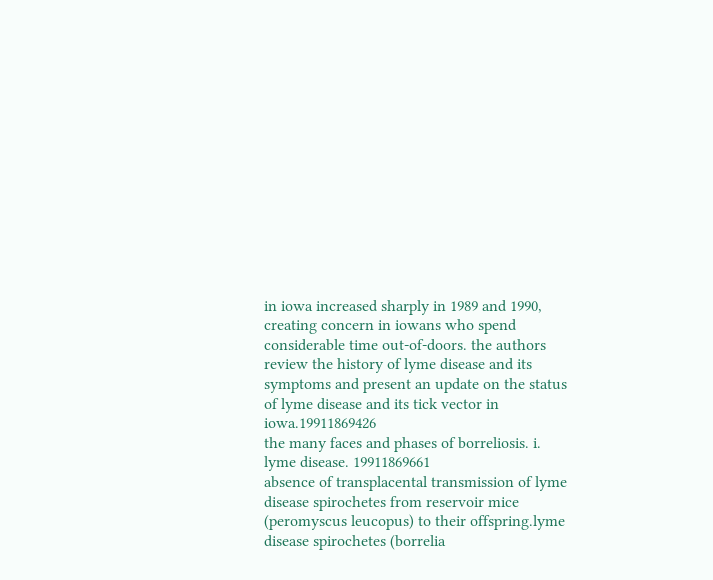in iowa increased sharply in 1989 and 1990, creating concern in iowans who spend considerable time out-of-doors. the authors review the history of lyme disease and its symptoms and present an update on the status of lyme disease and its tick vector in iowa.19911869426
the many faces and phases of borreliosis. i. lyme disease. 19911869661
absence of transplacental transmission of lyme disease spirochetes from reservoir mice (peromyscus leucopus) to their offspring.lyme disease spirochetes (borrelia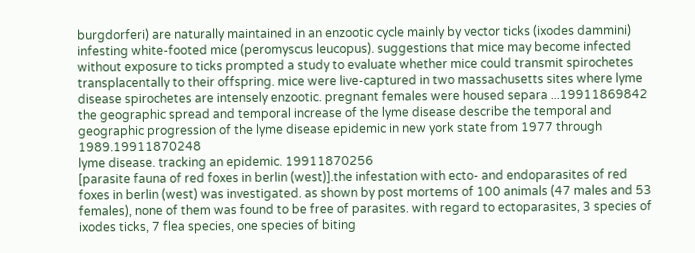burgdorferi) are naturally maintained in an enzootic cycle mainly by vector ticks (ixodes dammini) infesting white-footed mice (peromyscus leucopus). suggestions that mice may become infected without exposure to ticks prompted a study to evaluate whether mice could transmit spirochetes transplacentally to their offspring. mice were live-captured in two massachusetts sites where lyme disease spirochetes are intensely enzootic. pregnant females were housed separa ...19911869842
the geographic spread and temporal increase of the lyme disease describe the temporal and geographic progression of the lyme disease epidemic in new york state from 1977 through 1989.19911870248
lyme disease. tracking an epidemic. 19911870256
[parasite fauna of red foxes in berlin (west)].the infestation with ecto- and endoparasites of red foxes in berlin (west) was investigated. as shown by post mortems of 100 animals (47 males and 53 females), none of them was found to be free of parasites. with regard to ectoparasites, 3 species of ixodes ticks, 7 flea species, one species of biting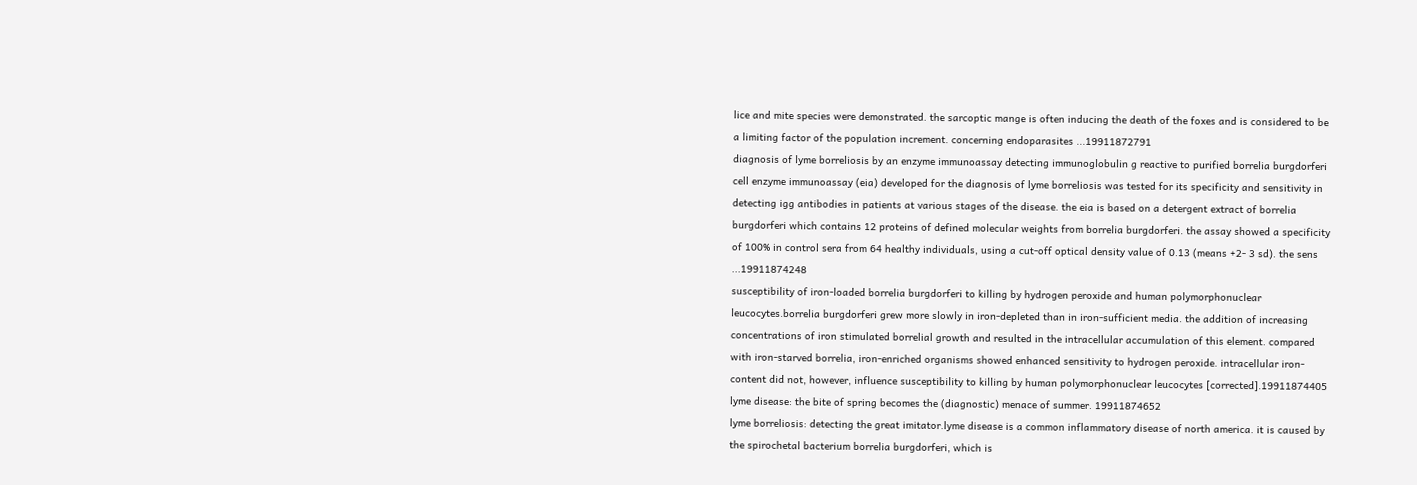lice and mite species were demonstrated. the sarcoptic mange is often inducing the death of the foxes and is considered to be a limiting factor of the population increment. concerning endoparasites ...19911872791
diagnosis of lyme borreliosis by an enzyme immunoassay detecting immunoglobulin g reactive to purified borrelia burgdorferi cell enzyme immunoassay (eia) developed for the diagnosis of lyme borreliosis was tested for its specificity and sensitivity in detecting igg antibodies in patients at various stages of the disease. the eia is based on a detergent extract of borrelia burgdorferi which contains 12 proteins of defined molecular weights from borrelia burgdorferi. the assay showed a specificity of 100% in control sera from 64 healthy individuals, using a cut-off optical density value of 0.13 (means +2- 3 sd). the sens ...19911874248
susceptibility of iron-loaded borrelia burgdorferi to killing by hydrogen peroxide and human polymorphonuclear leucocytes.borrelia burgdorferi grew more slowly in iron-depleted than in iron-sufficient media. the addition of increasing concentrations of iron stimulated borrelial growth and resulted in the intracellular accumulation of this element. compared with iron-starved borrelia, iron-enriched organisms showed enhanced sensitivity to hydrogen peroxide. intracellular iron-content did not, however, influence susceptibility to killing by human polymorphonuclear leucocytes [corrected].19911874405
lyme disease: the bite of spring becomes the (diagnostic) menace of summer. 19911874652
lyme borreliosis: detecting the great imitator.lyme disease is a common inflammatory disease of north america. it is caused by the spirochetal bacterium borrelia burgdorferi, which is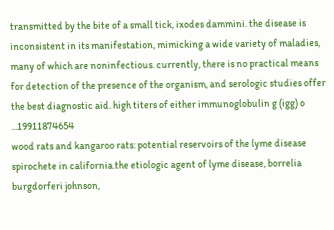transmitted by the bite of a small tick, ixodes dammini. the disease is inconsistent in its manifestation, mimicking a wide variety of maladies, many of which are noninfectious. currently, there is no practical means for detection of the presence of the organism, and serologic studies offer the best diagnostic aid. high titers of either immunoglobulin g (igg) o ...19911874654
wood rats and kangaroo rats: potential reservoirs of the lyme disease spirochete in california.the etiologic agent of lyme disease, borrelia burgdorferi johnson,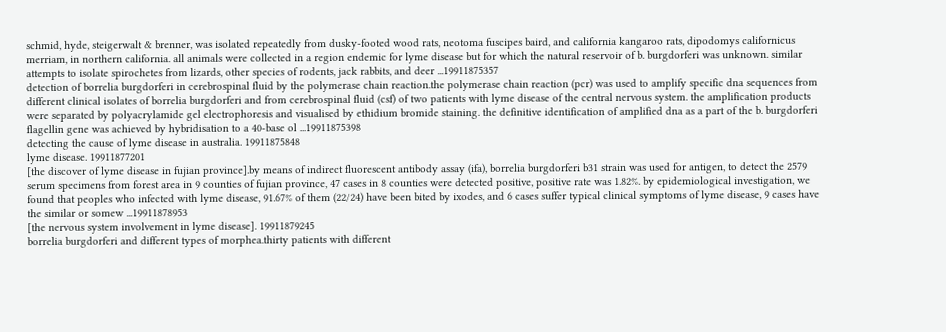schmid, hyde, steigerwalt & brenner, was isolated repeatedly from dusky-footed wood rats, neotoma fuscipes baird, and california kangaroo rats, dipodomys californicus merriam, in northern california. all animals were collected in a region endemic for lyme disease but for which the natural reservoir of b. burgdorferi was unknown. similar attempts to isolate spirochetes from lizards, other species of rodents, jack rabbits, and deer ...19911875357
detection of borrelia burgdorferi in cerebrospinal fluid by the polymerase chain reaction.the polymerase chain reaction (pcr) was used to amplify specific dna sequences from different clinical isolates of borrelia burgdorferi and from cerebrospinal fluid (csf) of two patients with lyme disease of the central nervous system. the amplification products were separated by polyacrylamide gel electrophoresis and visualised by ethidium bromide staining. the definitive identification of amplified dna as a part of the b. burgdorferi flagellin gene was achieved by hybridisation to a 40-base ol ...19911875398
detecting the cause of lyme disease in australia. 19911875848
lyme disease. 19911877201
[the discover of lyme disease in fujian province].by means of indirect fluorescent antibody assay (ifa), borrelia burgdorferi b31 strain was used for antigen, to detect the 2579 serum specimens from forest area in 9 counties of fujian province, 47 cases in 8 counties were detected positive, positive rate was 1.82%. by epidemiological investigation, we found that peoples who infected with lyme disease, 91.67% of them (22/24) have been bited by ixodes, and 6 cases suffer typical clinical symptoms of lyme disease, 9 cases have the similar or somew ...19911878953
[the nervous system involvement in lyme disease]. 19911879245
borrelia burgdorferi and different types of morphea.thirty patients with different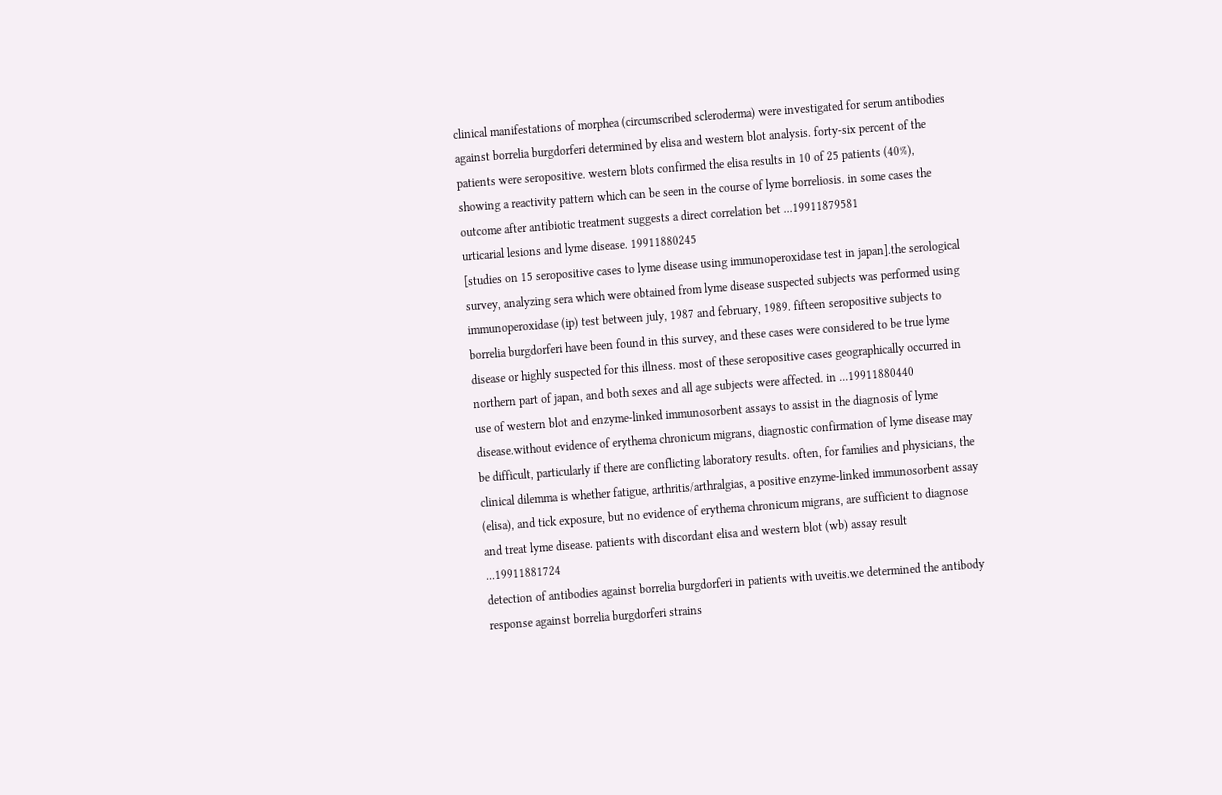clinical manifestations of morphea (circumscribed scleroderma) were investigated for serum antibodies against borrelia burgdorferi determined by elisa and western blot analysis. forty-six percent of the patients were seropositive. western blots confirmed the elisa results in 10 of 25 patients (40%), showing a reactivity pattern which can be seen in the course of lyme borreliosis. in some cases the outcome after antibiotic treatment suggests a direct correlation bet ...19911879581
urticarial lesions and lyme disease. 19911880245
[studies on 15 seropositive cases to lyme disease using immunoperoxidase test in japan].the serological survey, analyzing sera which were obtained from lyme disease suspected subjects was performed using immunoperoxidase (ip) test between july, 1987 and february, 1989. fifteen seropositive subjects to borrelia burgdorferi have been found in this survey, and these cases were considered to be true lyme disease or highly suspected for this illness. most of these seropositive cases geographically occurred in northern part of japan, and both sexes and all age subjects were affected. in ...19911880440
use of western blot and enzyme-linked immunosorbent assays to assist in the diagnosis of lyme disease.without evidence of erythema chronicum migrans, diagnostic confirmation of lyme disease may be difficult, particularly if there are conflicting laboratory results. often, for families and physicians, the clinical dilemma is whether fatigue, arthritis/arthralgias, a positive enzyme-linked immunosorbent assay (elisa), and tick exposure, but no evidence of erythema chronicum migrans, are sufficient to diagnose and treat lyme disease. patients with discordant elisa and western blot (wb) assay result ...19911881724
detection of antibodies against borrelia burgdorferi in patients with uveitis.we determined the antibody response against borrelia burgdorferi strains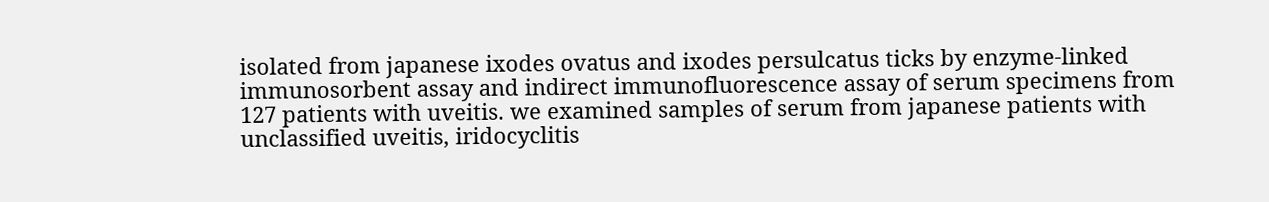isolated from japanese ixodes ovatus and ixodes persulcatus ticks by enzyme-linked immunosorbent assay and indirect immunofluorescence assay of serum specimens from 127 patients with uveitis. we examined samples of serum from japanese patients with unclassified uveitis, iridocyclitis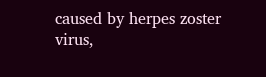caused by herpes zoster virus,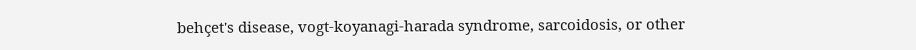behçet's disease, vogt-koyanagi-harada syndrome, sarcoidosis, or other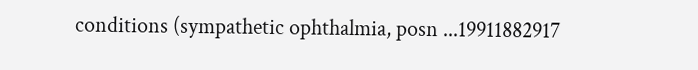conditions (sympathetic ophthalmia, posn ...19911882917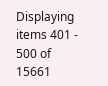Displaying items 401 - 500 of 15661